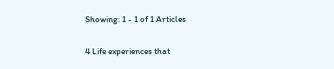Showing: 1 - 1 of 1 Articles

4 Life experiences that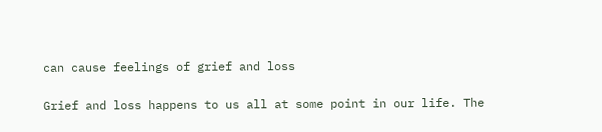can cause feelings of grief and loss

Grief and loss happens to us all at some point in our life. The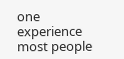one experience most people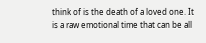think of is the death of a loved one. It is a raw emotional time that can be all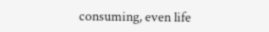consuming, even life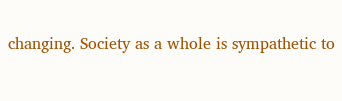changing. Society as a whole is sympathetic to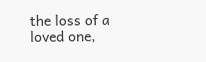the loss of a loved one,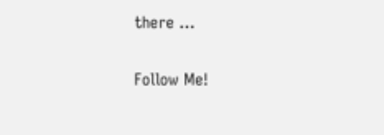there …

Follow Me!